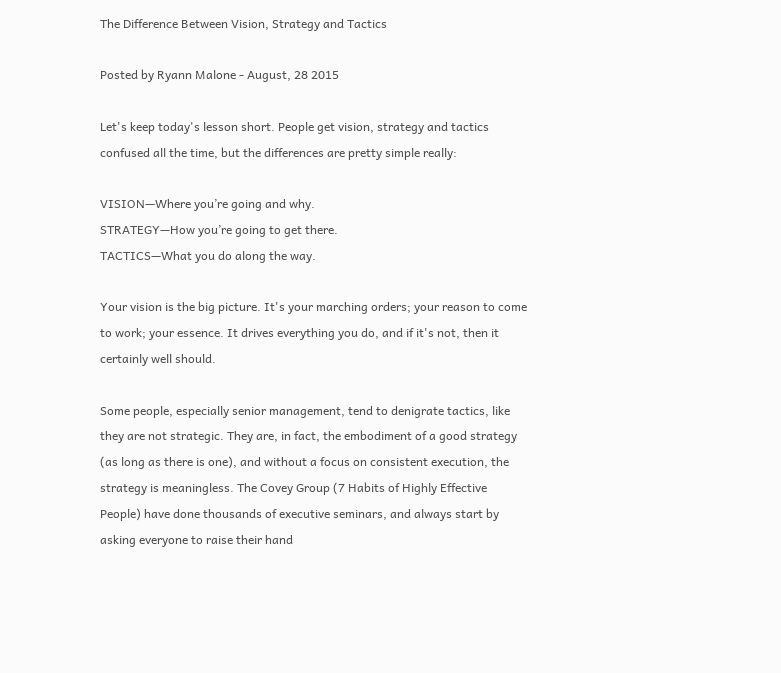The Difference Between Vision, Strategy and Tactics

Posted by Ryann Malone - August, 28 2015

Let's keep today's lesson short. People get vision, strategy and tactics confused all the time, but the differences are pretty simple really:

VISION—Where you’re going and why.
STRATEGY—How you’re going to get there.
TACTICS—What you do along the way.

Your vision is the big picture. It's your marching orders; your reason to come to work; your essence. It drives everything you do, and if it's not, then it certainly well should.

Some people, especially senior management, tend to denigrate tactics, like they are not strategic. They are, in fact, the embodiment of a good strategy (as long as there is one), and without a focus on consistent execution, the strategy is meaningless. The Covey Group (7 Habits of Highly Effective People) have done thousands of executive seminars, and always start by asking everyone to raise their hand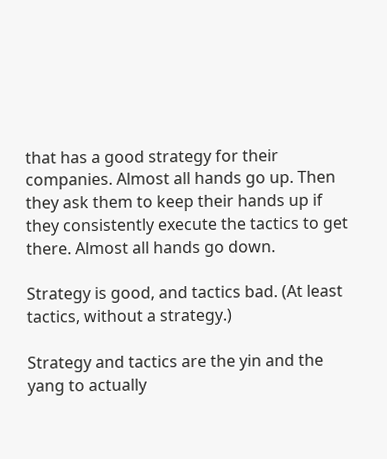that has a good strategy for their companies. Almost all hands go up. Then they ask them to keep their hands up if they consistently execute the tactics to get there. Almost all hands go down.

Strategy is good, and tactics bad. (At least tactics, without a strategy.)

Strategy and tactics are the yin and the yang to actually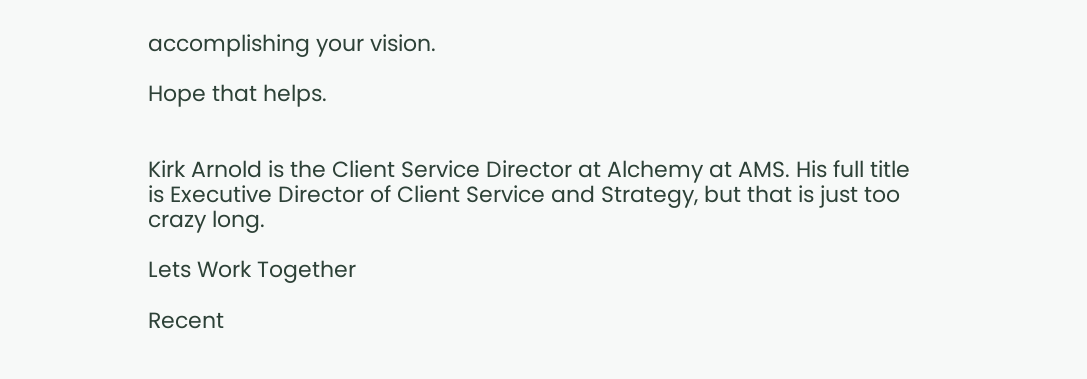accomplishing your vision.

Hope that helps.


Kirk Arnold is the Client Service Director at Alchemy at AMS. His full title is Executive Director of Client Service and Strategy, but that is just too crazy long.

Lets Work Together

Recent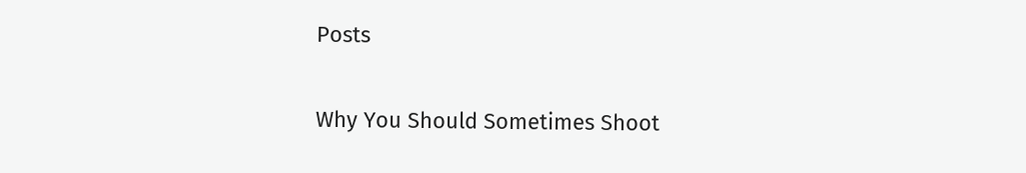Posts

Why You Should Sometimes Shoot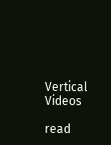Vertical Videos

read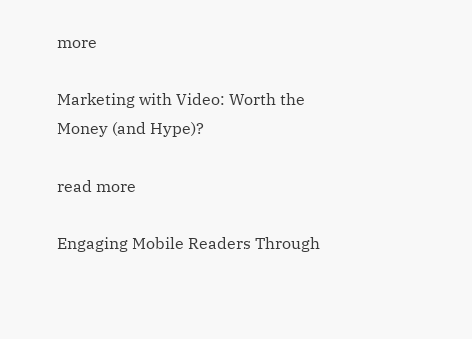more

Marketing with Video: Worth the Money (and Hype)?

read more

Engaging Mobile Readers Through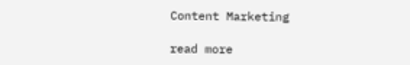Content Marketing

read more